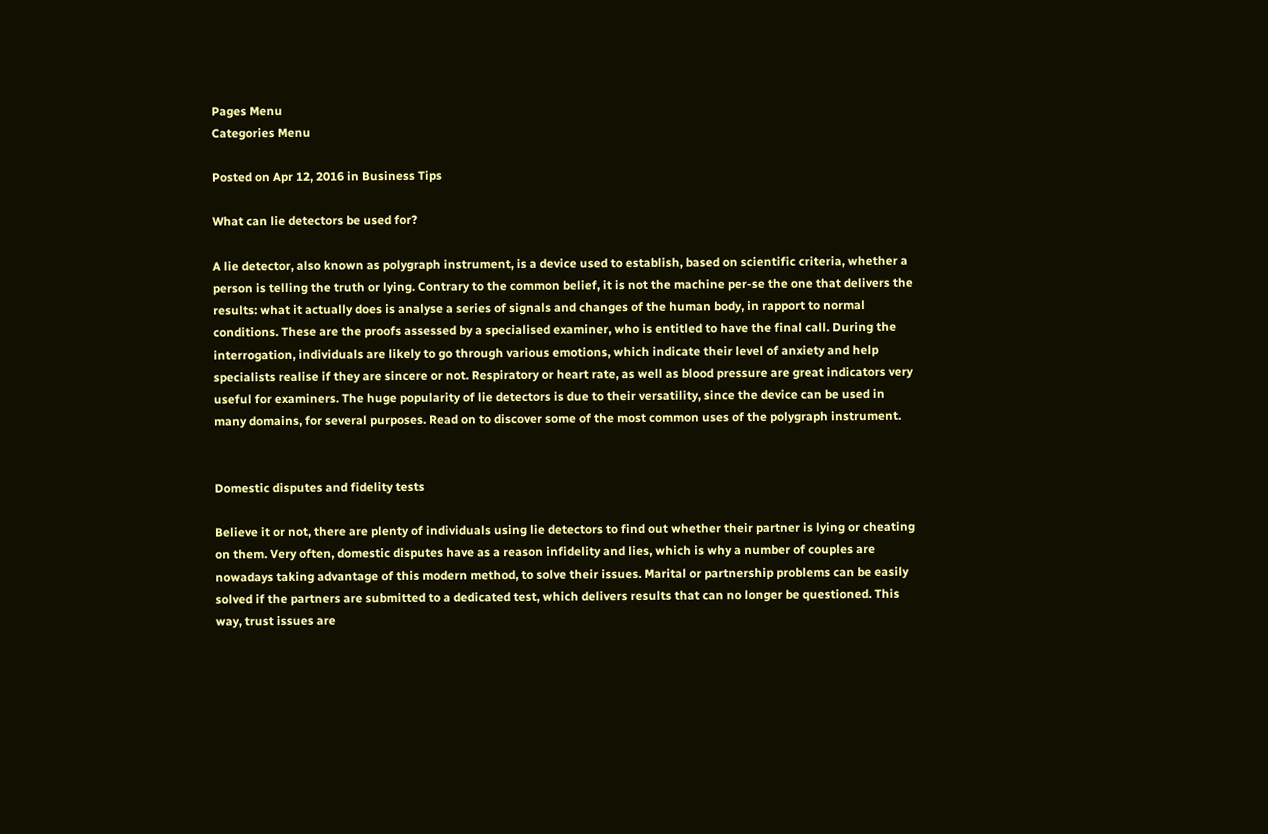Pages Menu
Categories Menu

Posted on Apr 12, 2016 in Business Tips

What can lie detectors be used for?

A lie detector, also known as polygraph instrument, is a device used to establish, based on scientific criteria, whether a person is telling the truth or lying. Contrary to the common belief, it is not the machine per-se the one that delivers the results: what it actually does is analyse a series of signals and changes of the human body, in rapport to normal conditions. These are the proofs assessed by a specialised examiner, who is entitled to have the final call. During the interrogation, individuals are likely to go through various emotions, which indicate their level of anxiety and help specialists realise if they are sincere or not. Respiratory or heart rate, as well as blood pressure are great indicators very useful for examiners. The huge popularity of lie detectors is due to their versatility, since the device can be used in many domains, for several purposes. Read on to discover some of the most common uses of the polygraph instrument.


Domestic disputes and fidelity tests

Believe it or not, there are plenty of individuals using lie detectors to find out whether their partner is lying or cheating on them. Very often, domestic disputes have as a reason infidelity and lies, which is why a number of couples are nowadays taking advantage of this modern method, to solve their issues. Marital or partnership problems can be easily solved if the partners are submitted to a dedicated test, which delivers results that can no longer be questioned. This way, trust issues are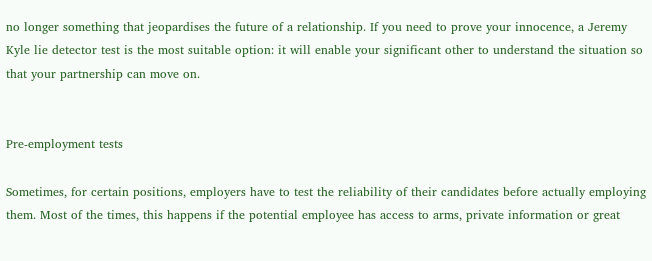no longer something that jeopardises the future of a relationship. If you need to prove your innocence, a Jeremy Kyle lie detector test is the most suitable option: it will enable your significant other to understand the situation so that your partnership can move on.


Pre-employment tests

Sometimes, for certain positions, employers have to test the reliability of their candidates before actually employing them. Most of the times, this happens if the potential employee has access to arms, private information or great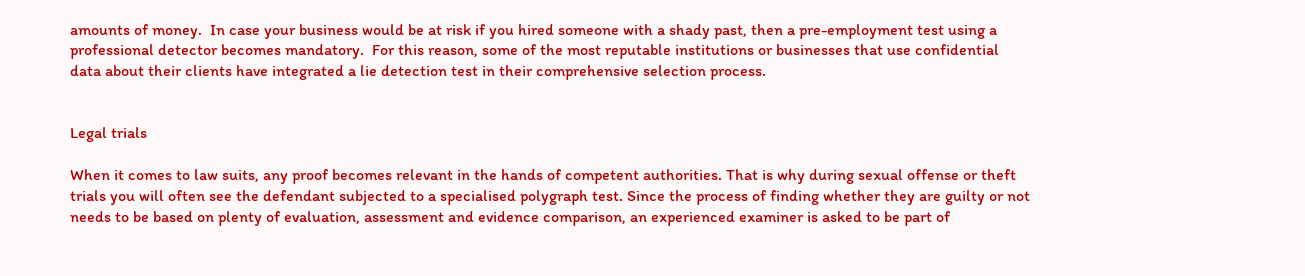amounts of money.  In case your business would be at risk if you hired someone with a shady past, then a pre-employment test using a professional detector becomes mandatory.  For this reason, some of the most reputable institutions or businesses that use confidential data about their clients have integrated a lie detection test in their comprehensive selection process.


Legal trials

When it comes to law suits, any proof becomes relevant in the hands of competent authorities. That is why during sexual offense or theft trials you will often see the defendant subjected to a specialised polygraph test. Since the process of finding whether they are guilty or not needs to be based on plenty of evaluation, assessment and evidence comparison, an experienced examiner is asked to be part of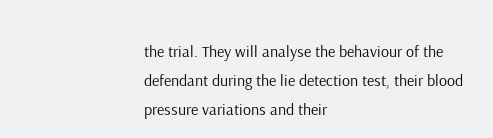the trial. They will analyse the behaviour of the defendant during the lie detection test, their blood pressure variations and their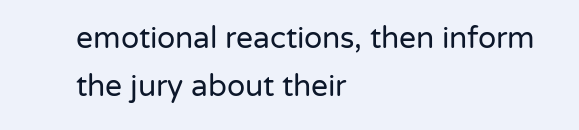emotional reactions, then inform the jury about their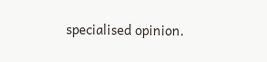specialised opinion.